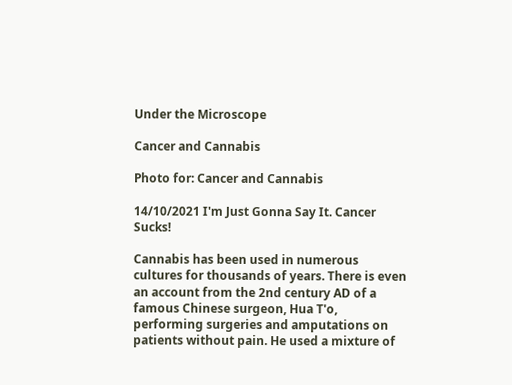Under the Microscope

Cancer and Cannabis

Photo for: Cancer and Cannabis

14/10/2021 I'm Just Gonna Say It. Cancer Sucks!

Cannabis has been used in numerous cultures for thousands of years. There is even an account from the 2nd century AD of a famous Chinese surgeon, Hua T'o, performing surgeries and amputations on patients without pain. He used a mixture of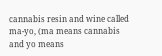cannabis resin and wine called ma-yo, (ma means cannabis and yo means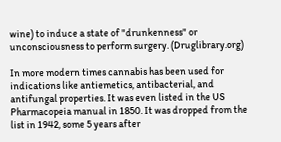wine) to induce a state of "drunkenness" or unconsciousness to perform surgery. (Druglibrary.org)

In more modern times cannabis has been used for indications like antiemetics, antibacterial, and antifungal properties. It was even listed in the US Pharmacopeia manual in 1850. It was dropped from the list in 1942, some 5 years after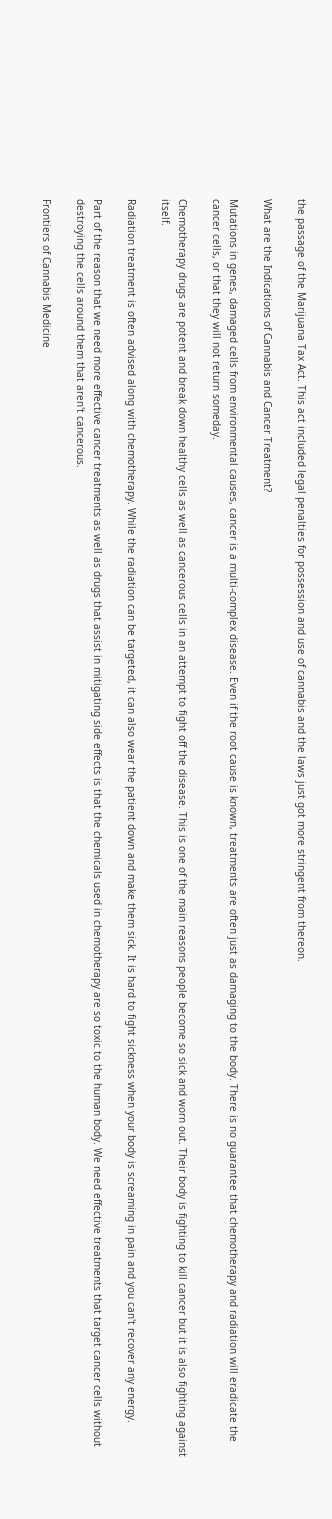the passage of the Marijuana Tax Act. This act included legal penalties for possession and use of cannabis and the laws just got more stringent from thereon.

What are the Indications of Cannabis and Cancer Treatment?

Mutations in genes, damaged cells from environmental causes, cancer is a multi-complex disease. Even if the root cause is known, treatments are often just as damaging to the body. There is no guarantee that chemotherapy and radiation will eradicate the cancer cells, or that they will not return someday.

Chemotherapy drugs are potent and break down healthy cells as well as cancerous cells in an attempt to fight off the disease. This is one of the main reasons people become so sick and worn out. Their body is fighting to kill cancer but it is also fighting against itself.

Radiation treatment is often advised along with chemotherapy. While the radiation can be targeted, it can also wear the patient down and make them sick. It is hard to fight sickness when your body is screaming in pain and you can't recover any energy.

Part of the reason that we need more effective cancer treatments as well as drugs that assist in mitigating side effects is that the chemicals used in chemotherapy are so toxic to the human body. We need effective treatments that target cancer cells without destroying the cells around them that aren't cancerous.

Frontiers of Cannabis Medicine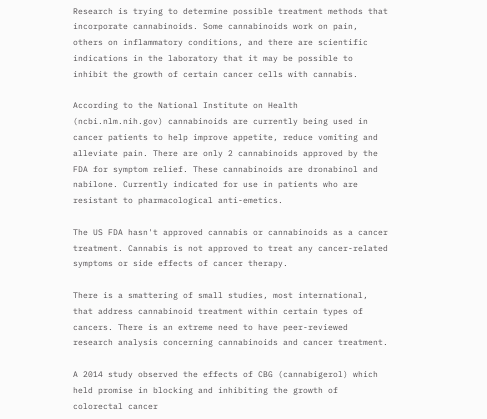Research is trying to determine possible treatment methods that incorporate cannabinoids. Some cannabinoids work on pain, others on inflammatory conditions, and there are scientific indications in the laboratory that it may be possible to inhibit the growth of certain cancer cells with cannabis.

According to the National Institute on Health (ncbi.nlm.nih.gov) cannabinoids are currently being used in cancer patients to help improve appetite, reduce vomiting and alleviate pain. There are only 2 cannabinoids approved by the FDA for symptom relief. These cannabinoids are dronabinol and nabilone. Currently indicated for use in patients who are resistant to pharmacological anti-emetics.

The US FDA hasn't approved cannabis or cannabinoids as a cancer treatment. Cannabis is not approved to treat any cancer-related symptoms or side effects of cancer therapy.

There is a smattering of small studies, most international, that address cannabinoid treatment within certain types of cancers. There is an extreme need to have peer-reviewed research analysis concerning cannabinoids and cancer treatment.

A 2014 study observed the effects of CBG (cannabigerol) which held promise in blocking and inhibiting the growth of colorectal cancer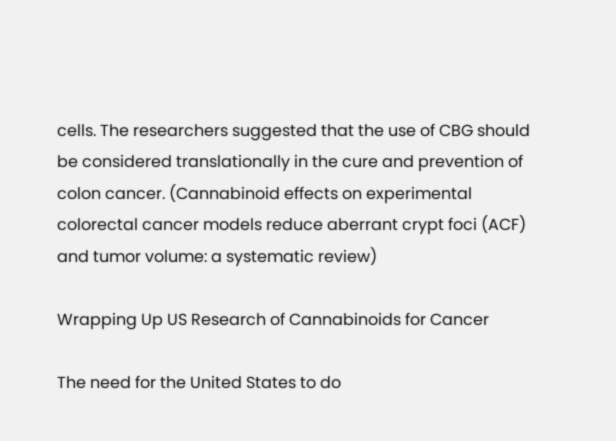cells. The researchers suggested that the use of CBG should be considered translationally in the cure and prevention of colon cancer. (Cannabinoid effects on experimental colorectal cancer models reduce aberrant crypt foci (ACF) and tumor volume: a systematic review)

Wrapping Up US Research of Cannabinoids for Cancer

The need for the United States to do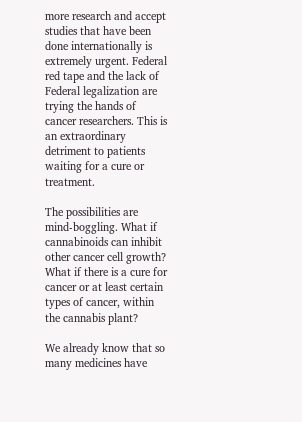more research and accept studies that have been done internationally is extremely urgent. Federal red tape and the lack of Federal legalization are trying the hands of cancer researchers. This is an extraordinary detriment to patients waiting for a cure or treatment.

The possibilities are mind-boggling. What if cannabinoids can inhibit other cancer cell growth? What if there is a cure for cancer or at least certain types of cancer, within the cannabis plant?

We already know that so many medicines have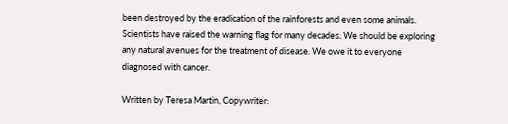been destroyed by the eradication of the rainforests and even some animals. Scientists have raised the warning flag for many decades. We should be exploring any natural avenues for the treatment of disease. We owe it to everyone diagnosed with cancer.

Written by Teresa Martin, Copywriter: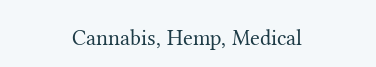Cannabis, Hemp, Medical